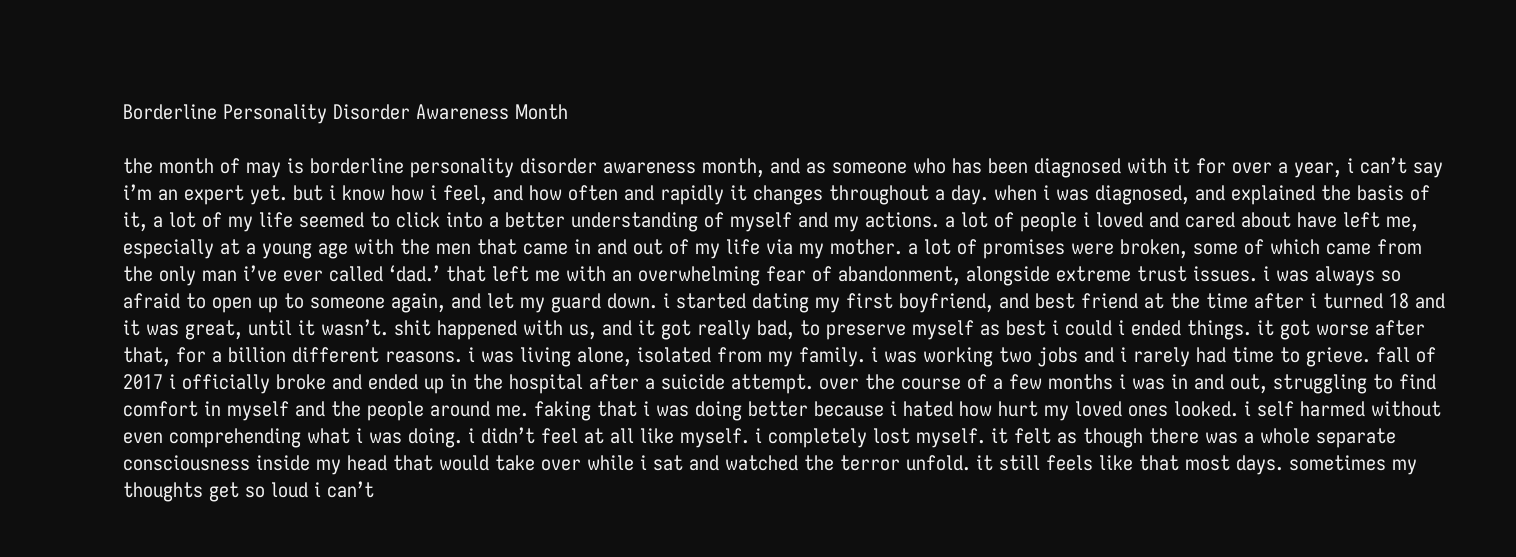Borderline Personality Disorder Awareness Month

the month of may is borderline personality disorder awareness month, and as someone who has been diagnosed with it for over a year, i can’t say i’m an expert yet. but i know how i feel, and how often and rapidly it changes throughout a day. when i was diagnosed, and explained the basis of it, a lot of my life seemed to click into a better understanding of myself and my actions. a lot of people i loved and cared about have left me, especially at a young age with the men that came in and out of my life via my mother. a lot of promises were broken, some of which came from the only man i’ve ever called ‘dad.’ that left me with an overwhelming fear of abandonment, alongside extreme trust issues. i was always so afraid to open up to someone again, and let my guard down. i started dating my first boyfriend, and best friend at the time after i turned 18 and it was great, until it wasn’t. shit happened with us, and it got really bad, to preserve myself as best i could i ended things. it got worse after that, for a billion different reasons. i was living alone, isolated from my family. i was working two jobs and i rarely had time to grieve. fall of 2017 i officially broke and ended up in the hospital after a suicide attempt. over the course of a few months i was in and out, struggling to find comfort in myself and the people around me. faking that i was doing better because i hated how hurt my loved ones looked. i self harmed without even comprehending what i was doing. i didn’t feel at all like myself. i completely lost myself. it felt as though there was a whole separate consciousness inside my head that would take over while i sat and watched the terror unfold. it still feels like that most days. sometimes my thoughts get so loud i can’t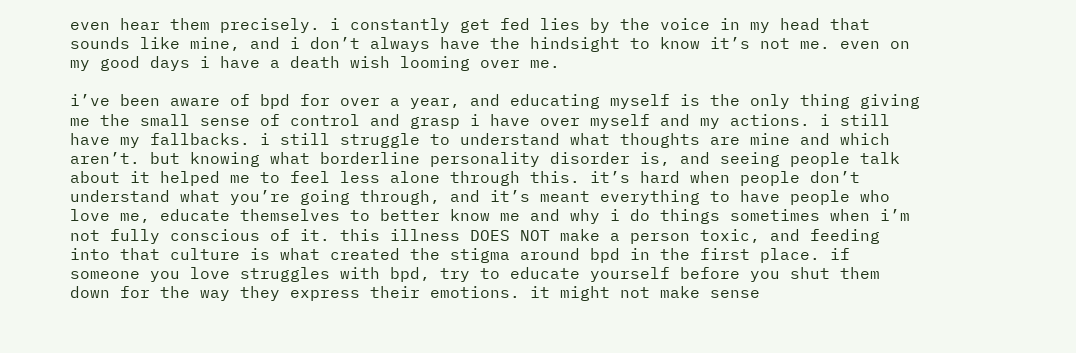even hear them precisely. i constantly get fed lies by the voice in my head that sounds like mine, and i don’t always have the hindsight to know it’s not me. even on my good days i have a death wish looming over me.

i’ve been aware of bpd for over a year, and educating myself is the only thing giving me the small sense of control and grasp i have over myself and my actions. i still have my fallbacks. i still struggle to understand what thoughts are mine and which aren’t. but knowing what borderline personality disorder is, and seeing people talk about it helped me to feel less alone through this. it’s hard when people don’t understand what you’re going through, and it’s meant everything to have people who love me, educate themselves to better know me and why i do things sometimes when i’m not fully conscious of it. this illness DOES NOT make a person toxic, and feeding into that culture is what created the stigma around bpd in the first place. if someone you love struggles with bpd, try to educate yourself before you shut them down for the way they express their emotions. it might not make sense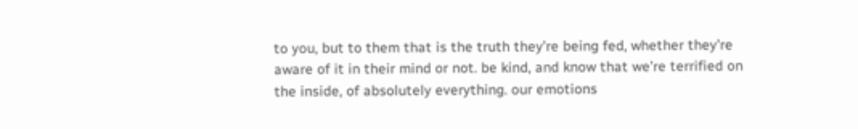to you, but to them that is the truth they’re being fed, whether they’re aware of it in their mind or not. be kind, and know that we’re terrified on the inside, of absolutely everything. our emotions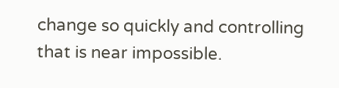change so quickly and controlling that is near impossible.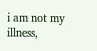i am not my illness,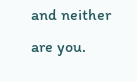and neither are you.